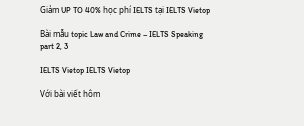Giảm UP TO 40% học phí IELTS tại IELTS Vietop

Bài mẫu topic Law and Crime – IELTS Speaking part 2, 3

IELTS Vietop IELTS Vietop

Với bài viết hôm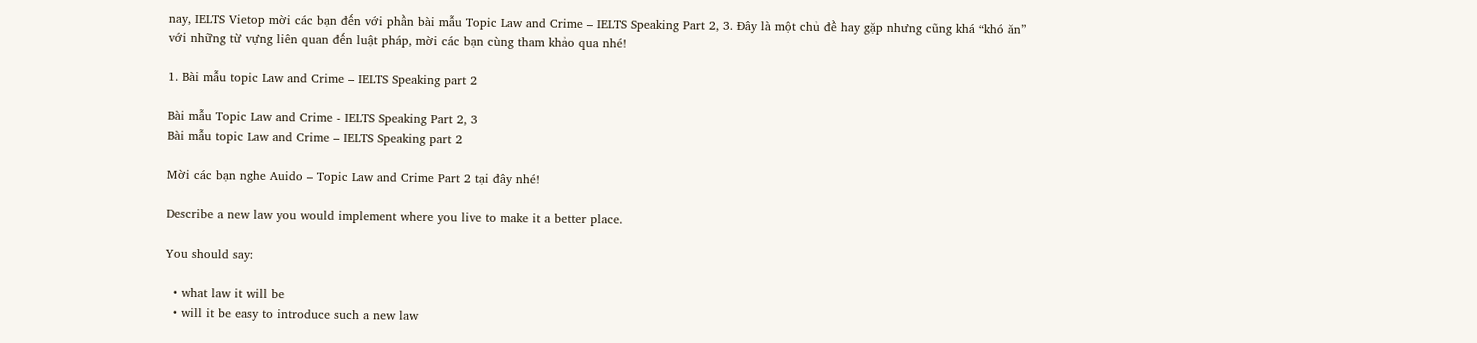nay, IELTS Vietop mời các bạn đến với phần bài mẫu Topic Law and Crime – IELTS Speaking Part 2, 3. Đây là một chủ đề hay gặp nhưng cũng khá “khó ăn” với những từ vựng liên quan đến luật pháp, mời các bạn cùng tham khảo qua nhé!

1. Bài mẫu topic Law and Crime – IELTS Speaking part 2

Bài mẫu Topic Law and Crime - IELTS Speaking Part 2, 3
Bài mẫu topic Law and Crime – IELTS Speaking part 2

Mời các bạn nghe Auido – Topic Law and Crime Part 2 tại đây nhé!

Describe a new law you would implement where you live to make it a better place.

You should say:

  • what law it will be
  • will it be easy to introduce such a new law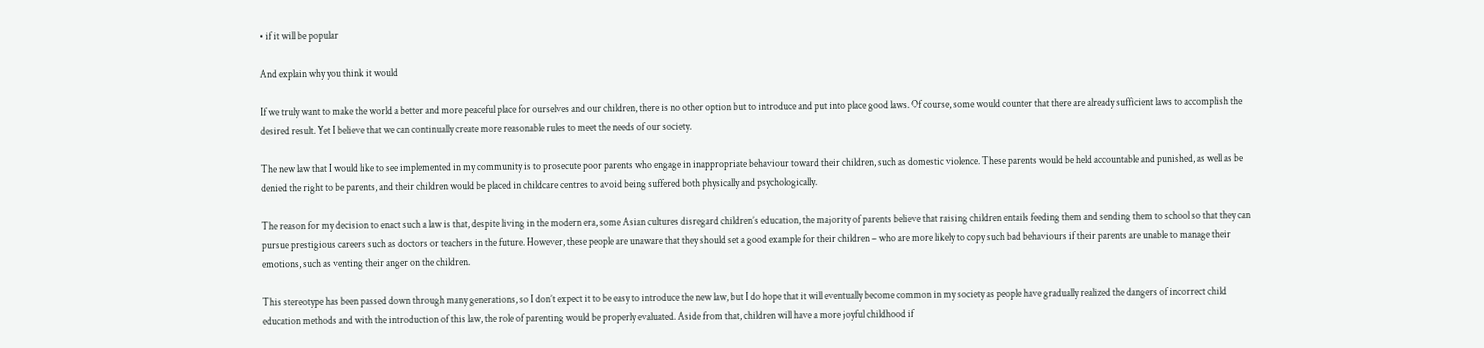• if it will be popular

And explain why you think it would

If we truly want to make the world a better and more peaceful place for ourselves and our children, there is no other option but to introduce and put into place good laws. Of course, some would counter that there are already sufficient laws to accomplish the desired result. Yet I believe that we can continually create more reasonable rules to meet the needs of our society.

The new law that I would like to see implemented in my community is to prosecute poor parents who engage in inappropriate behaviour toward their children, such as domestic violence. These parents would be held accountable and punished, as well as be denied the right to be parents, and their children would be placed in childcare centres to avoid being suffered both physically and psychologically.

The reason for my decision to enact such a law is that, despite living in the modern era, some Asian cultures disregard children’s education, the majority of parents believe that raising children entails feeding them and sending them to school so that they can pursue prestigious careers such as doctors or teachers in the future. However, these people are unaware that they should set a good example for their children – who are more likely to copy such bad behaviours if their parents are unable to manage their emotions, such as venting their anger on the children.

This stereotype has been passed down through many generations, so I don’t expect it to be easy to introduce the new law, but I do hope that it will eventually become common in my society as people have gradually realized the dangers of incorrect child education methods and with the introduction of this law, the role of parenting would be properly evaluated. Aside from that, children will have a more joyful childhood if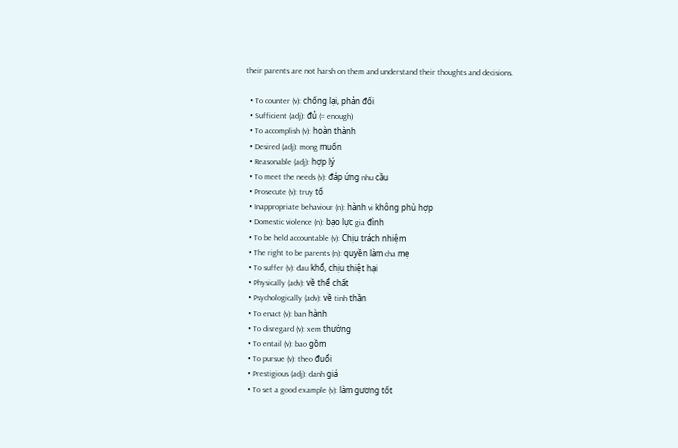their parents are not harsh on them and understand their thoughts and decisions.

  • To counter (v): chống lại, phản đối
  • Sufficient (adj): đủ (= enough)
  • To accomplish (v): hoàn thành
  • Desired (adj): mong muốn
  • Reasonable (adj): hợp lý
  • To meet the needs (v): đáp ứng nhu cầu
  • Prosecute (v): truy tố
  • Inappropriate behaviour (n): hành vi không phù hợp
  • Domestic violence (n): bạo lực gia đình
  • To be held accountable (v): Chịu trách nhiệm
  • The right to be parents (n): quyền làm cha mẹ
  • To suffer (v): đau khổ, chịu thiệt hại
  • Physically (adv): về thể chất
  • Psychologically (adv): về tinh thần
  • To enact (v): ban hành
  • To disregard (v): xem thường
  • To entail (v): bao gồm
  • To pursue (v): theo đuổi
  • Prestigious (adj): danh giá
  • To set a good example (v): làm gương tốt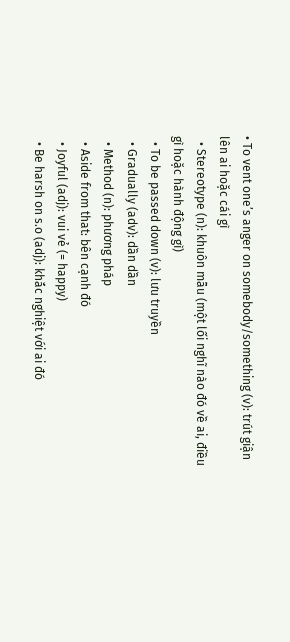• To vent one’s anger on somebody/something (v): trút giận lên ai hoặc cái gì
  • Stereotype (n): khuôn mẫu (một lối nghĩ nào đó về ai, điều gì hoặc hành động gì)
  • To be passed down (v): lưu truyền
  • Gradually (adv): dần dần
  • Method (n): phương pháp
  • Aside from that: bên cạnh đó
  • Joyful (adj): vui vẻ (= happy)
  • Be harsh on s.o (adj): khắc nghiệt với ai đó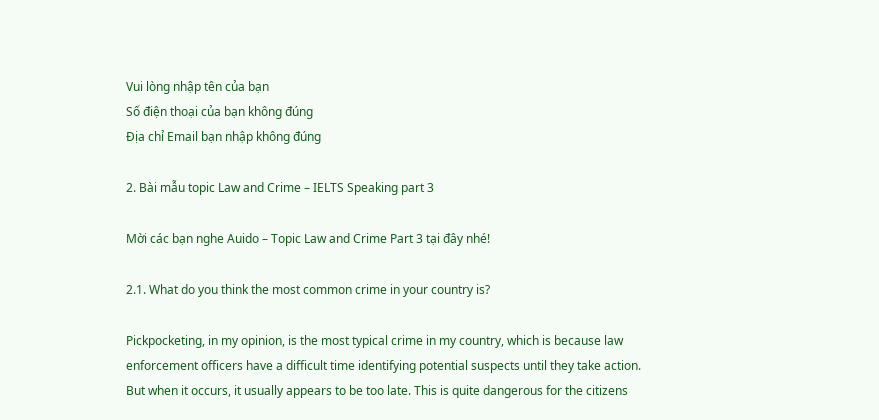Vui lòng nhập tên của bạn
Số điện thoại của bạn không đúng
Địa chỉ Email bạn nhập không đúng

2. Bài mẫu topic Law and Crime – IELTS Speaking part 3

Mời các bạn nghe Auido – Topic Law and Crime Part 3 tại đây nhé!

2.1. What do you think the most common crime in your country is?

Pickpocketing, in my opinion, is the most typical crime in my country, which is because law enforcement officers have a difficult time identifying potential suspects until they take action. But when it occurs, it usually appears to be too late. This is quite dangerous for the citizens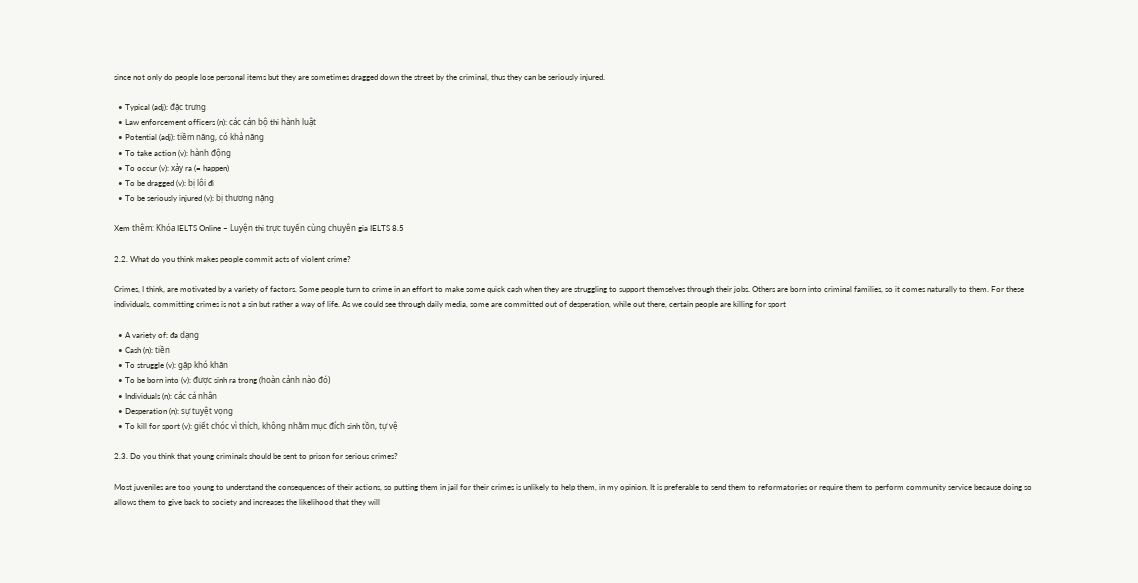since not only do people lose personal items but they are sometimes dragged down the street by the criminal, thus they can be seriously injured.

  • Typical (adj): đặc trưng
  • Law enforcement officers (n): các cán bộ thi hành luật
  • Potential (adj): tiềm năng, có khả năng
  • To take action (v): hành động
  • To occur (v): xảy ra (= happen)
  • To be dragged (v): bị lôi đi
  • To be seriously injured (v): bị thương nặng

Xem thêm: Khóa IELTS Online – Luyện thi trực tuyến cùng chuyên gia IELTS 8.5

2.2. What do you think makes people commit acts of violent crime?

Crimes, I think, are motivated by a variety of factors. Some people turn to crime in an effort to make some quick cash when they are struggling to support themselves through their jobs. Others are born into criminal families, so it comes naturally to them. For these individuals, committing crimes is not a sin but rather a way of life. As we could see through daily media, some are committed out of desperation, while out there, certain people are killing for sport

  • A variety of: đa dạng
  • Cash (n): tiền
  • To struggle (v): gặp khó khăn
  • To be born into (v): được sinh ra trong (hoàn cảnh nào đó)
  • Individuals (n): các cá nhân
  • Desperation (n): sự tuyệt vọng
  • To kill for sport (v): giết chóc vì thích, không nhằm mục đích sinh tồn, tự vệ

2.3. Do you think that young criminals should be sent to prison for serious crimes?

Most juveniles are too young to understand the consequences of their actions, so putting them in jail for their crimes is unlikely to help them, in my opinion. It is preferable to send them to reformatories or require them to perform community service because doing so allows them to give back to society and increases the likelihood that they will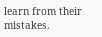learn from their mistakes.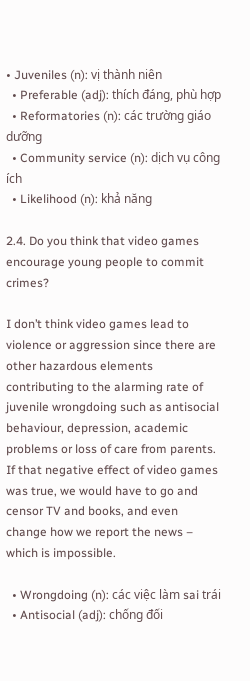• Juveniles (n): vị thành niên
  • Preferable (adj): thích đáng, phù hợp
  • Reformatories (n): các trường giáo dưỡng
  • Community service (n): dịch vụ công ích
  • Likelihood (n): khả năng

2.4. Do you think that video games encourage young people to commit crimes?

I don’t think video games lead to violence or aggression since there are other hazardous elements contributing to the alarming rate of juvenile wrongdoing such as antisocial behaviour, depression, academic problems or loss of care from parents. If that negative effect of video games was true, we would have to go and censor TV and books, and even change how we report the news – which is impossible.

  • Wrongdoing (n): các việc làm sai trái
  • Antisocial (adj): chống đối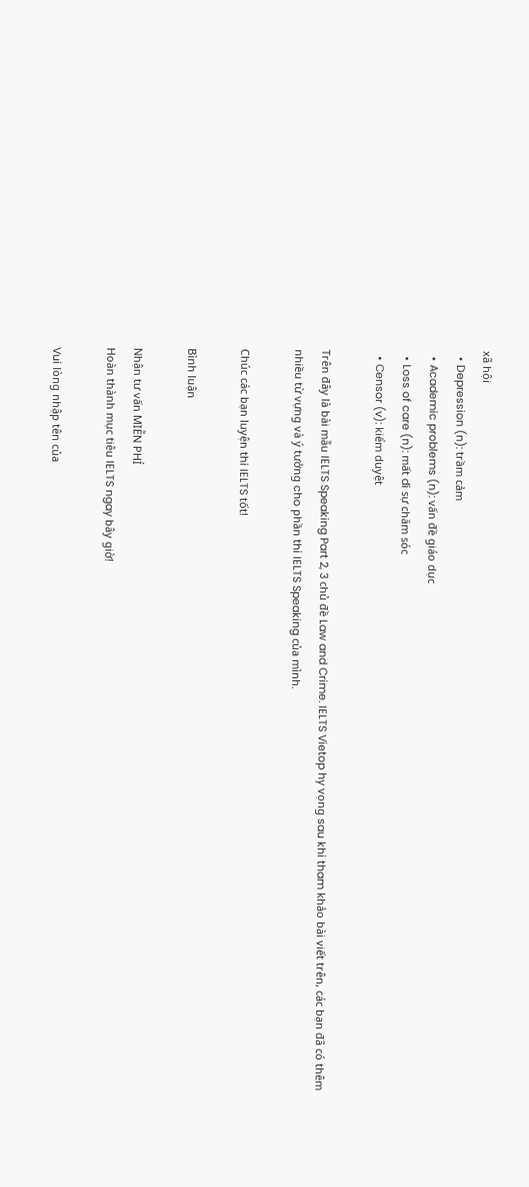xã hội
  • Depression (n): trầm cảm
  • Academic problems (n): vấn đề giáo dục
  • Loss of care (n): mất đi sự chăm sóc
  • Censor (v): kiểm duyệt

Trên đây là bài mẫu IELTS Speaking Part 2, 3 chủ đề Law and Crime. IELTS Vietop hy vọng sau khi tham khảo bài viết trên, các bạn đã có thêm nhiều từ vựng và ý tưởng cho phần thi IELTS Speaking của mình.

Chúc các bạn luyện thi IELTS tốt!

Bình luận

Nhận tư vấn MIỄN PHÍ
Hoàn thành mục tiêu IELTS ngay bây giờ!

Vui lòng nhập tên của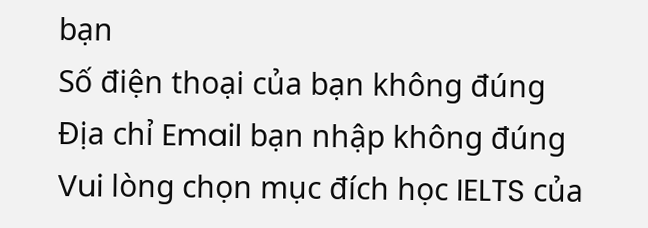bạn
Số điện thoại của bạn không đúng
Địa chỉ Email bạn nhập không đúng
Vui lòng chọn mục đích học IELTS của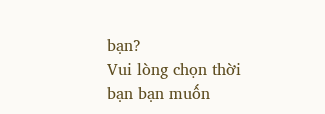bạn?
Vui lòng chọn thời bạn bạn muốn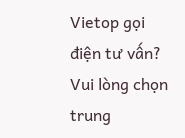Vietop gọi điện tư vấn?
Vui lòng chọn trung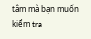tâm mà bạn muốn kiểm tra